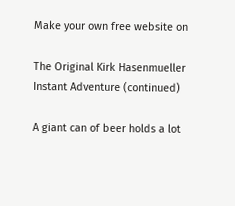Make your own free website on

The Original Kirk Hasenmueller Instant Adventure (continued)

A giant can of beer holds a lot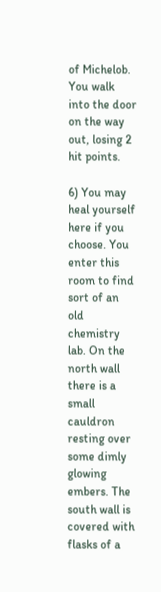of Michelob. You walk into the door on the way out, losing 2 hit points.

6) You may heal yourself here if you choose. You enter this room to find sort of an old chemistry lab. On the north wall there is a small cauldron resting over some dimly glowing embers. The south wall is covered with flasks of a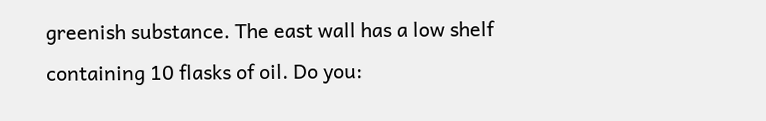greenish substance. The east wall has a low shelf containing 10 flasks of oil. Do you: